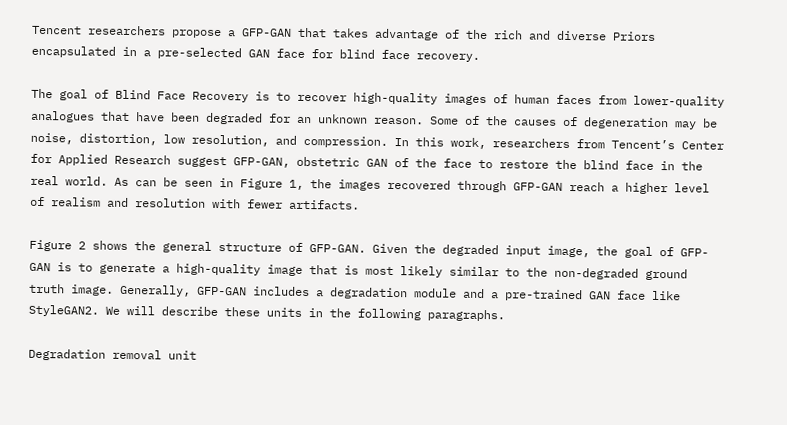Tencent researchers propose a GFP-GAN that takes advantage of the rich and diverse Priors encapsulated in a pre-selected GAN face for blind face recovery.

The goal of Blind Face Recovery is to recover high-quality images of human faces from lower-quality analogues that have been degraded for an unknown reason. Some of the causes of degeneration may be noise, distortion, low resolution, and compression. In this work, researchers from Tencent’s Center for Applied Research suggest GFP-GAN, obstetric GAN of the face to restore the blind face in the real world. As can be seen in Figure 1, the images recovered through GFP-GAN reach a higher level of realism and resolution with fewer artifacts.

Figure 2 shows the general structure of GFP-GAN. Given the degraded input image, the goal of GFP-GAN is to generate a high-quality image that is most likely similar to the non-degraded ground truth image. Generally, GFP-GAN includes a degradation module and a pre-trained GAN face like StyleGAN2. We will describe these units in the following paragraphs.

Degradation removal unit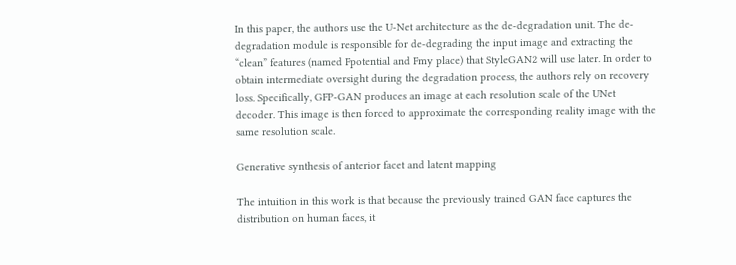In this paper, the authors use the U-Net architecture as the de-degradation unit. The de-degradation module is responsible for de-degrading the input image and extracting the “clean” features (named Fpotential and Fmy place) that StyleGAN2 will use later. In order to obtain intermediate oversight during the degradation process, the authors rely on recovery loss. Specifically, GFP-GAN produces an image at each resolution scale of the UNet decoder. This image is then forced to approximate the corresponding reality image with the same resolution scale.

Generative synthesis of anterior facet and latent mapping

The intuition in this work is that because the previously trained GAN face captures the distribution on human faces, it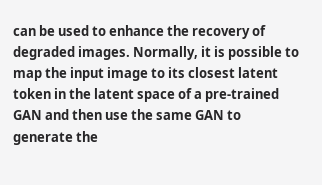can be used to enhance the recovery of degraded images. Normally, it is possible to map the input image to its closest latent token in the latent space of a pre-trained GAN and then use the same GAN to generate the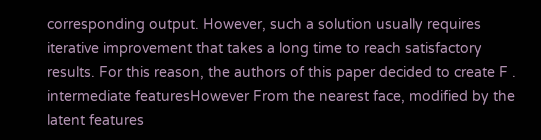corresponding output. However, such a solution usually requires iterative improvement that takes a long time to reach satisfactory results. For this reason, the authors of this paper decided to create F . intermediate featuresHowever From the nearest face, modified by the latent features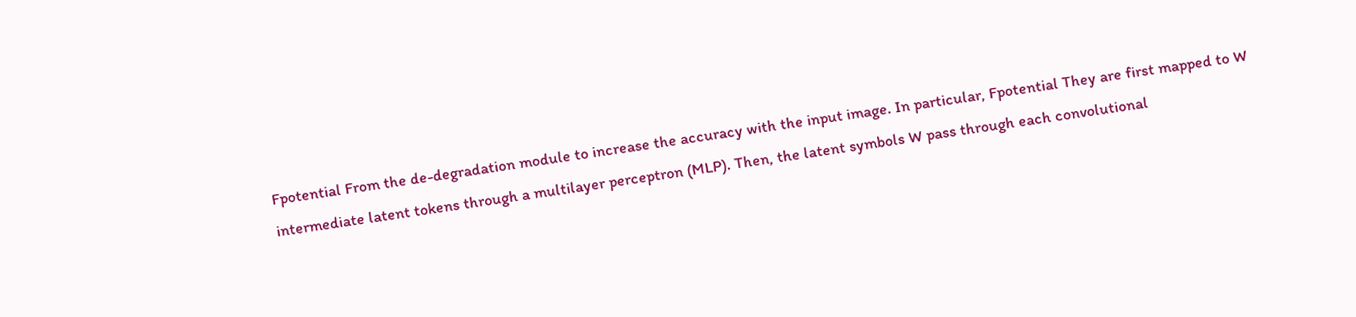Fpotential From the de-degradation module to increase the accuracy with the input image. In particular, Fpotential They are first mapped to W intermediate latent tokens through a multilayer perceptron (MLP). Then, the latent symbols W pass through each convolutional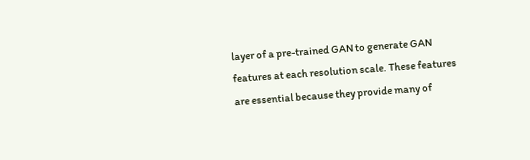layer of a pre-trained GAN to generate GAN features at each resolution scale. These features are essential because they provide many of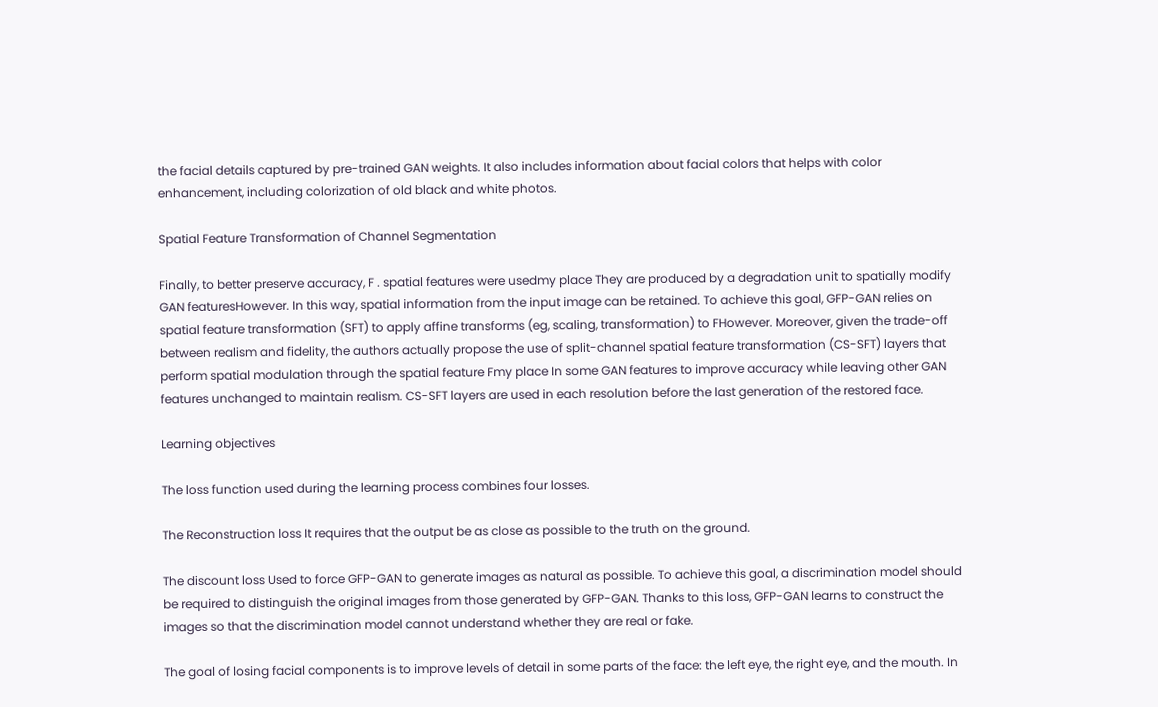the facial details captured by pre-trained GAN weights. It also includes information about facial colors that helps with color enhancement, including colorization of old black and white photos.

Spatial Feature Transformation of Channel Segmentation

Finally, to better preserve accuracy, F . spatial features were usedmy place They are produced by a degradation unit to spatially modify GAN featuresHowever. In this way, spatial information from the input image can be retained. To achieve this goal, GFP-GAN relies on spatial feature transformation (SFT) to apply affine transforms (eg, scaling, transformation) to FHowever. Moreover, given the trade-off between realism and fidelity, the authors actually propose the use of split-channel spatial feature transformation (CS-SFT) layers that perform spatial modulation through the spatial feature Fmy place In some GAN features to improve accuracy while leaving other GAN features unchanged to maintain realism. CS-SFT layers are used in each resolution before the last generation of the restored face.

Learning objectives

The loss function used during the learning process combines four losses.

The Reconstruction loss It requires that the output be as close as possible to the truth on the ground.

The discount loss Used to force GFP-GAN to generate images as natural as possible. To achieve this goal, a discrimination model should be required to distinguish the original images from those generated by GFP-GAN. Thanks to this loss, GFP-GAN learns to construct the images so that the discrimination model cannot understand whether they are real or fake.

The goal of losing facial components is to improve levels of detail in some parts of the face: the left eye, the right eye, and the mouth. In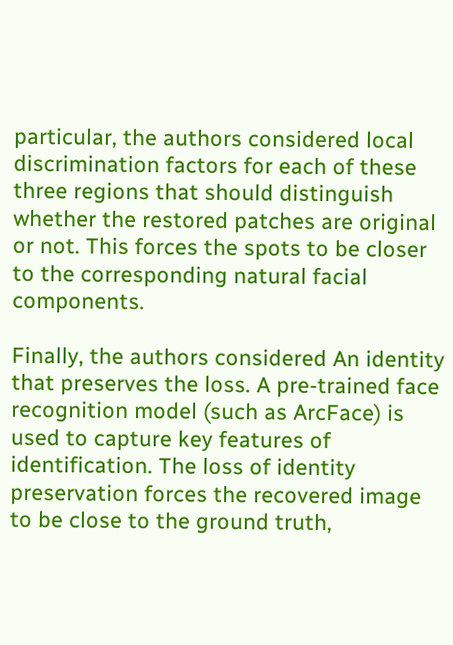particular, the authors considered local discrimination factors for each of these three regions that should distinguish whether the restored patches are original or not. This forces the spots to be closer to the corresponding natural facial components.

Finally, the authors considered An identity that preserves the loss. A pre-trained face recognition model (such as ArcFace) is used to capture key features of identification. The loss of identity preservation forces the recovered image to be close to the ground truth,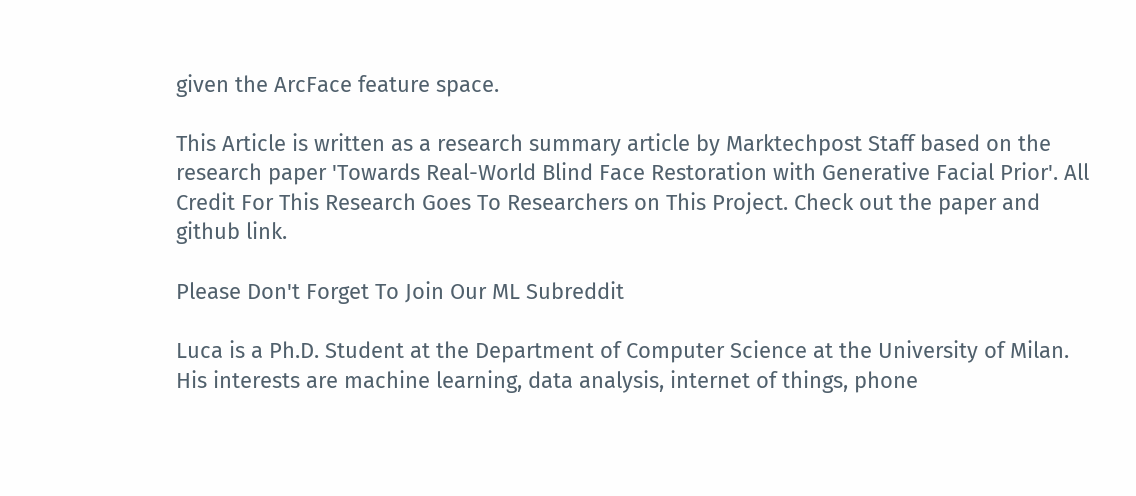given the ArcFace feature space.

This Article is written as a research summary article by Marktechpost Staff based on the research paper 'Towards Real-World Blind Face Restoration with Generative Facial Prior'. All Credit For This Research Goes To Researchers on This Project. Check out the paper and github link.

Please Don't Forget To Join Our ML Subreddit

Luca is a Ph.D. Student at the Department of Computer Science at the University of Milan. His interests are machine learning, data analysis, internet of things, phone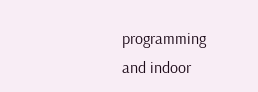programming and indoor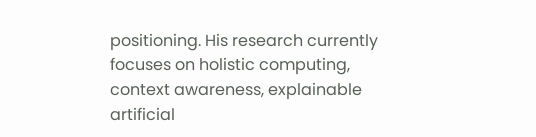positioning. His research currently focuses on holistic computing, context awareness, explainable artificial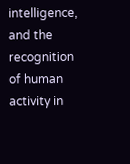intelligence, and the recognition of human activity in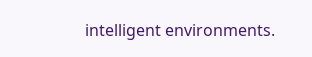intelligent environments.